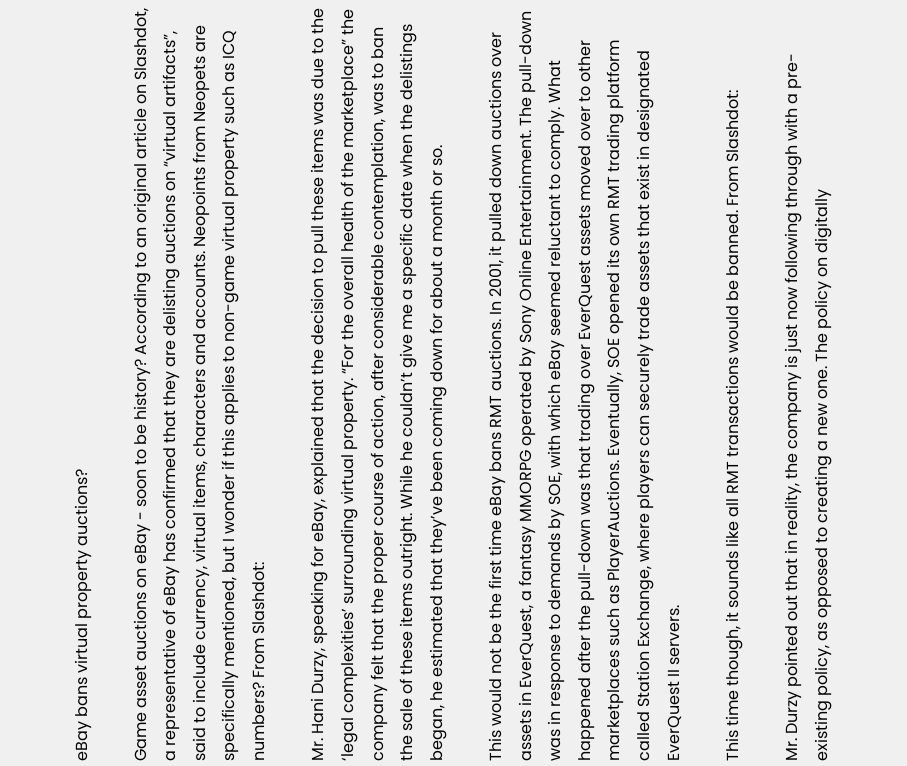eBay bans virtual property auctions?

Game asset auctions on eBay - soon to be history? According to an original article on Slashdot, a representative of eBay has confirmed that they are delisting auctions on “virtual artifacts”, said to include currency, virtual items, characters and accounts. Neopoints from Neopets are specifically mentioned, but I wonder if this applies to non-game virtual property such as ICQ numbers? From Slashdot:

Mr. Hani Durzy, speaking for eBay, explained that the decision to pull these items was due to the ‘legal complexities’ surrounding virtual property. “For the overall health of the marketplace” the company felt that the proper course of action, after considerable contemplation, was to ban the sale of these items outright. While he couldn’t give me a specific date when the delistings began, he estimated that they’ve been coming down for about a month or so.

This would not be the first time eBay bans RMT auctions. In 2001, it pulled down auctions over assets in EverQuest, a fantasy MMORPG operated by Sony Online Entertainment. The pull-down was in response to demands by SOE, with which eBay seemed reluctant to comply. What happened after the pull-down was that trading over EverQuest assets moved over to other marketplaces such as PlayerAuctions. Eventually, SOE opened its own RMT trading platform called Station Exchange, where players can securely trade assets that exist in designated EverQuest II servers.

This time though, it sounds like all RMT transactions would be banned. From Slashdot:

Mr. Durzy pointed out that in reality, the company is just now following through with a pre-existing policy, as opposed to creating a new one. The policy on digitally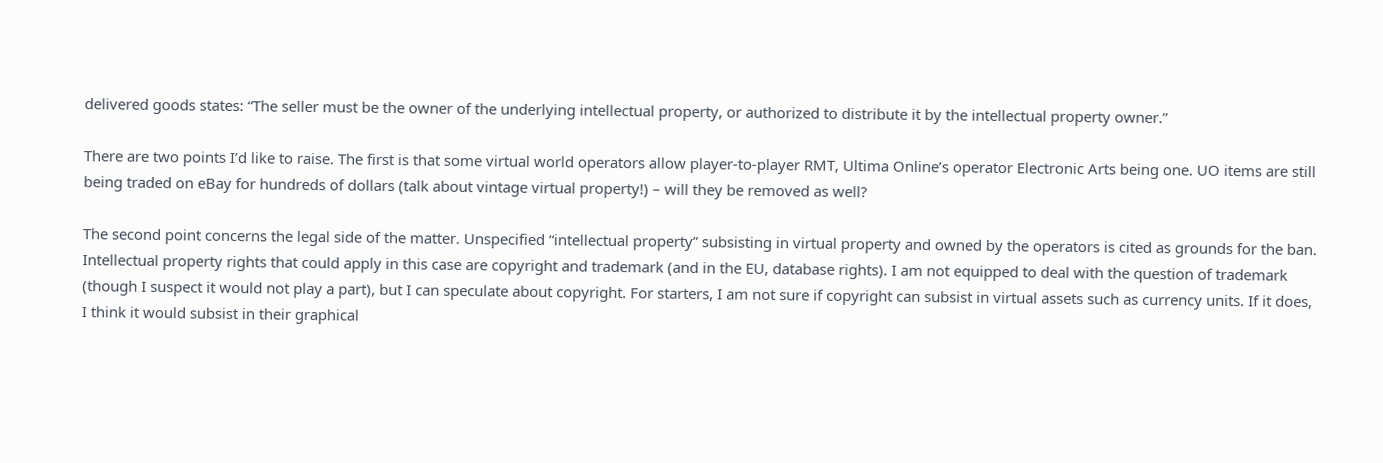delivered goods states: “The seller must be the owner of the underlying intellectual property, or authorized to distribute it by the intellectual property owner.”

There are two points I’d like to raise. The first is that some virtual world operators allow player-to-player RMT, Ultima Online’s operator Electronic Arts being one. UO items are still being traded on eBay for hundreds of dollars (talk about vintage virtual property!) – will they be removed as well?

The second point concerns the legal side of the matter. Unspecified “intellectual property” subsisting in virtual property and owned by the operators is cited as grounds for the ban. Intellectual property rights that could apply in this case are copyright and trademark (and in the EU, database rights). I am not equipped to deal with the question of trademark (though I suspect it would not play a part), but I can speculate about copyright. For starters, I am not sure if copyright can subsist in virtual assets such as currency units. If it does, I think it would subsist in their graphical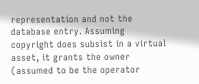representation and not the database entry. Assuming copyright does subsist in a virtual asset, it grants the owner (assumed to be the operator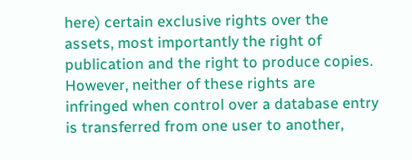here) certain exclusive rights over the assets, most importantly the right of publication and the right to produce copies. However, neither of these rights are infringed when control over a database entry is transferred from one user to another,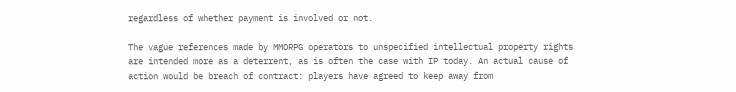regardless of whether payment is involved or not.

The vague references made by MMORPG operators to unspecified intellectual property rights are intended more as a deterrent, as is often the case with IP today. An actual cause of action would be breach of contract: players have agreed to keep away from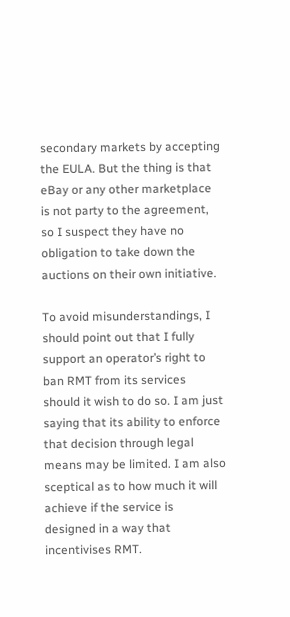secondary markets by accepting the EULA. But the thing is that eBay or any other marketplace is not party to the agreement, so I suspect they have no obligation to take down the auctions on their own initiative.

To avoid misunderstandings, I should point out that I fully support an operator’s right to ban RMT from its services should it wish to do so. I am just saying that its ability to enforce that decision through legal means may be limited. I am also sceptical as to how much it will achieve if the service is designed in a way that incentivises RMT.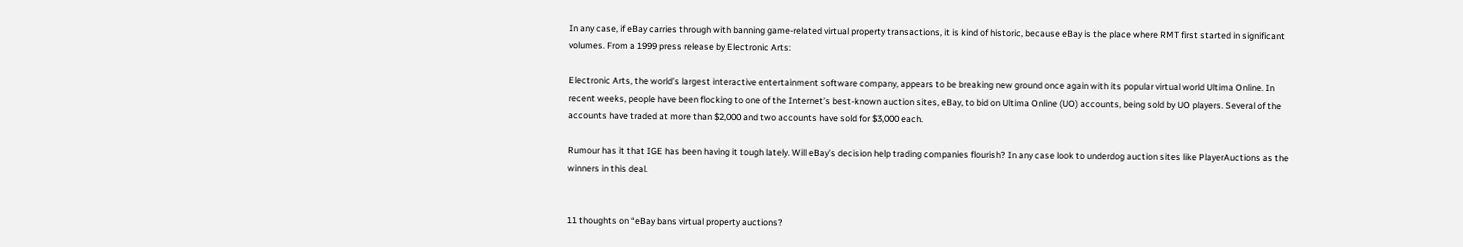In any case, if eBay carries through with banning game-related virtual property transactions, it is kind of historic, because eBay is the place where RMT first started in significant volumes. From a 1999 press release by Electronic Arts:

Electronic Arts, the world’s largest interactive entertainment software company, appears to be breaking new ground once again with its popular virtual world Ultima Online. In recent weeks, people have been flocking to one of the Internet’s best-known auction sites, eBay, to bid on Ultima Online (UO) accounts, being sold by UO players. Several of the accounts have traded at more than $2,000 and two accounts have sold for $3,000 each.

Rumour has it that IGE has been having it tough lately. Will eBay’s decision help trading companies flourish? In any case look to underdog auction sites like PlayerAuctions as the winners in this deal.


11 thoughts on “eBay bans virtual property auctions?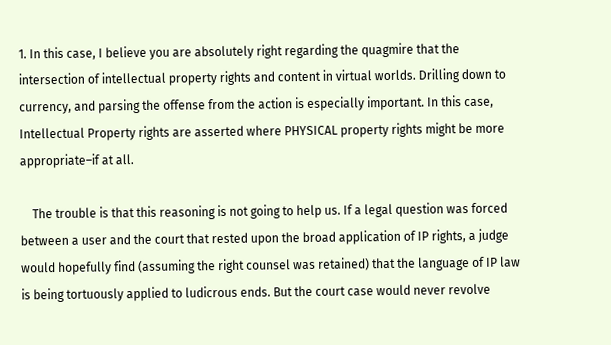1. In this case, I believe you are absolutely right regarding the quagmire that the intersection of intellectual property rights and content in virtual worlds. Drilling down to currency, and parsing the offense from the action is especially important. In this case, Intellectual Property rights are asserted where PHYSICAL property rights might be more appropriate–if at all.

    The trouble is that this reasoning is not going to help us. If a legal question was forced between a user and the court that rested upon the broad application of IP rights, a judge would hopefully find (assuming the right counsel was retained) that the language of IP law is being tortuously applied to ludicrous ends. But the court case would never revolve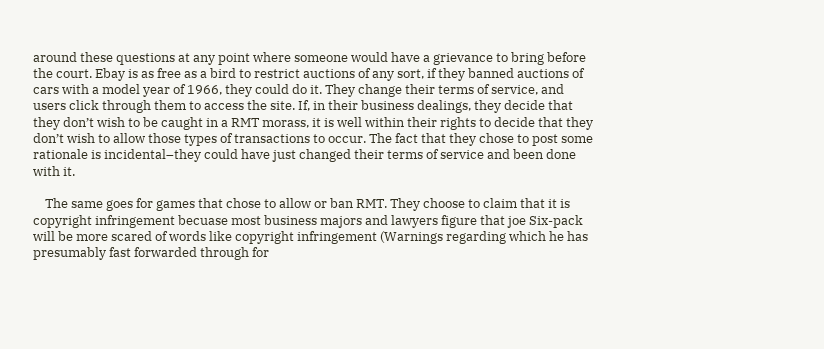around these questions at any point where someone would have a grievance to bring before the court. Ebay is as free as a bird to restrict auctions of any sort, if they banned auctions of cars with a model year of 1966, they could do it. They change their terms of service, and users click through them to access the site. If, in their business dealings, they decide that they don’t wish to be caught in a RMT morass, it is well within their rights to decide that they don’t wish to allow those types of transactions to occur. The fact that they chose to post some rationale is incidental–they could have just changed their terms of service and been done with it.

    The same goes for games that chose to allow or ban RMT. They choose to claim that it is copyright infringement becuase most business majors and lawyers figure that joe Six-pack will be more scared of words like copyright infringement (Warnings regarding which he has presumably fast forwarded through for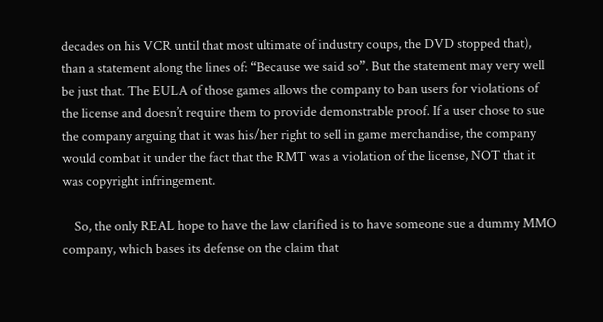decades on his VCR until that most ultimate of industry coups, the DVD stopped that), than a statement along the lines of: “Because we said so”. But the statement may very well be just that. The EULA of those games allows the company to ban users for violations of the license and doesn’t require them to provide demonstrable proof. If a user chose to sue the company arguing that it was his/her right to sell in game merchandise, the company would combat it under the fact that the RMT was a violation of the license, NOT that it was copyright infringement.

    So, the only REAL hope to have the law clarified is to have someone sue a dummy MMO company, which bases its defense on the claim that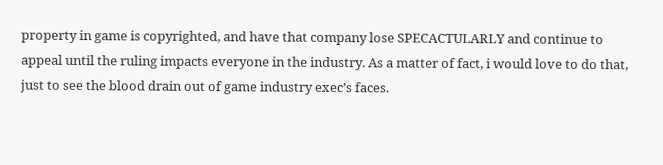property in game is copyrighted, and have that company lose SPECACTULARLY and continue to appeal until the ruling impacts everyone in the industry. As a matter of fact, i would love to do that, just to see the blood drain out of game industry exec’s faces.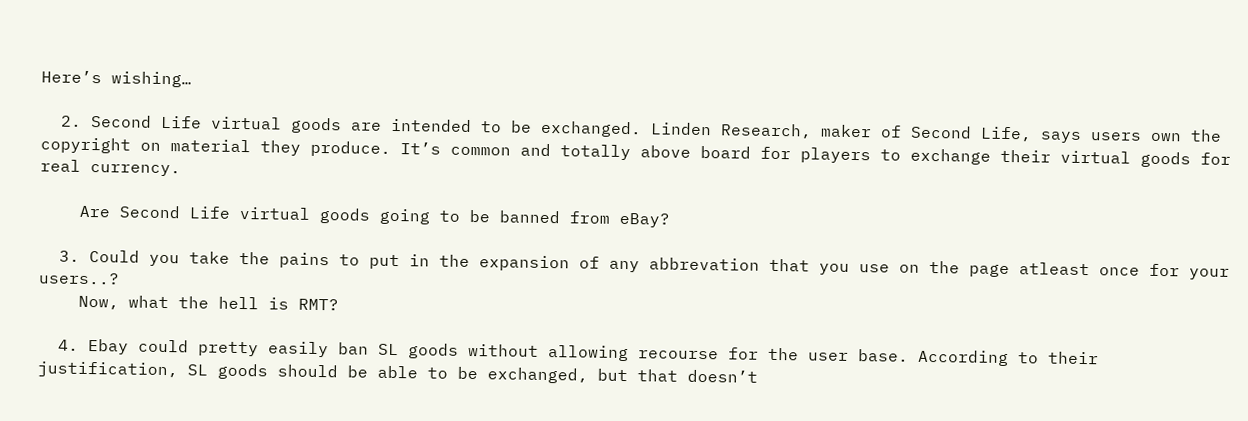Here’s wishing…

  2. Second Life virtual goods are intended to be exchanged. Linden Research, maker of Second Life, says users own the copyright on material they produce. It’s common and totally above board for players to exchange their virtual goods for real currency.

    Are Second Life virtual goods going to be banned from eBay?

  3. Could you take the pains to put in the expansion of any abbrevation that you use on the page atleast once for your users..?
    Now, what the hell is RMT?

  4. Ebay could pretty easily ban SL goods without allowing recourse for the user base. According to their justification, SL goods should be able to be exchanged, but that doesn’t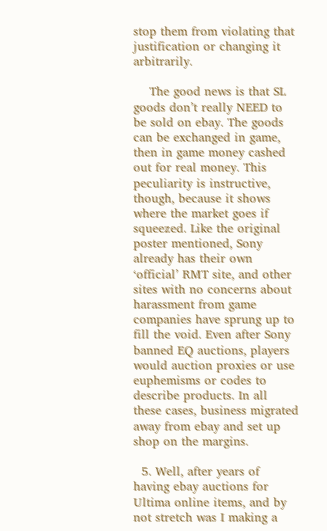stop them from violating that justification or changing it arbitrarily.

    The good news is that SL goods don’t really NEED to be sold on ebay. The goods can be exchanged in game, then in game money cashed out for real money. This peculiarity is instructive, though, because it shows where the market goes if squeezed. Like the original poster mentioned, Sony already has their own ‘official’ RMT site, and other sites with no concerns about harassment from game companies have sprung up to fill the void. Even after Sony banned EQ auctions, players would auction proxies or use euphemisms or codes to describe products. In all these cases, business migrated away from ebay and set up shop on the margins.

  5. Well, after years of having ebay auctions for Ultima online items, and by not stretch was I making a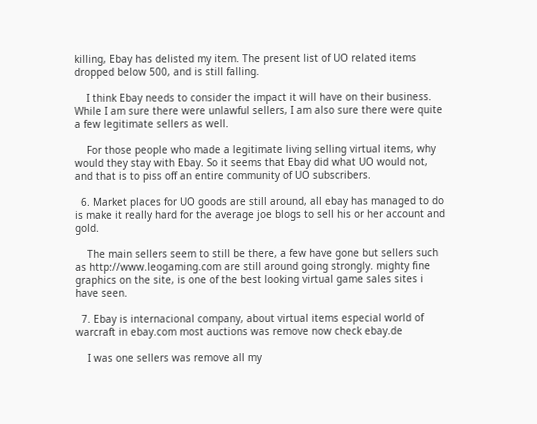killing, Ebay has delisted my item. The present list of UO related items dropped below 500, and is still falling.

    I think Ebay needs to consider the impact it will have on their business. While I am sure there were unlawful sellers, I am also sure there were quite a few legitimate sellers as well.

    For those people who made a legitimate living selling virtual items, why would they stay with Ebay. So it seems that Ebay did what UO would not, and that is to piss off an entire community of UO subscribers.

  6. Market places for UO goods are still around, all ebay has managed to do is make it really hard for the average joe blogs to sell his or her account and gold.

    The main sellers seem to still be there, a few have gone but sellers such as http://www.leogaming.com are still around going strongly. mighty fine graphics on the site, is one of the best looking virtual game sales sites i have seen.

  7. Ebay is internacional company, about virtual items especial world of warcraft in ebay.com most auctions was remove now check ebay.de

    I was one sellers was remove all my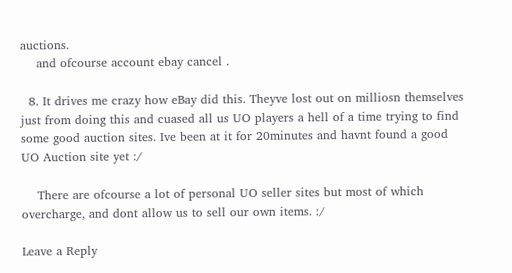auctions.
    and ofcourse account ebay cancel .

  8. It drives me crazy how eBay did this. Theyve lost out on milliosn themselves just from doing this and cuased all us UO players a hell of a time trying to find some good auction sites. Ive been at it for 20minutes and havnt found a good UO Auction site yet :/

    There are ofcourse a lot of personal UO seller sites but most of which overcharge, and dont allow us to sell our own items. :/

Leave a Reply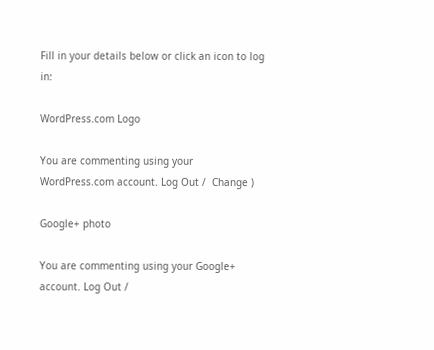Fill in your details below or click an icon to log in:

WordPress.com Logo

You are commenting using your WordPress.com account. Log Out /  Change )

Google+ photo

You are commenting using your Google+ account. Log Out /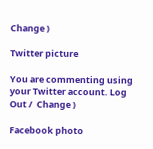Change )

Twitter picture

You are commenting using your Twitter account. Log Out /  Change )

Facebook photo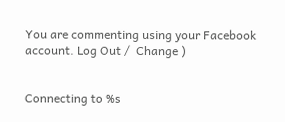You are commenting using your Facebook account. Log Out /  Change )


Connecting to %s